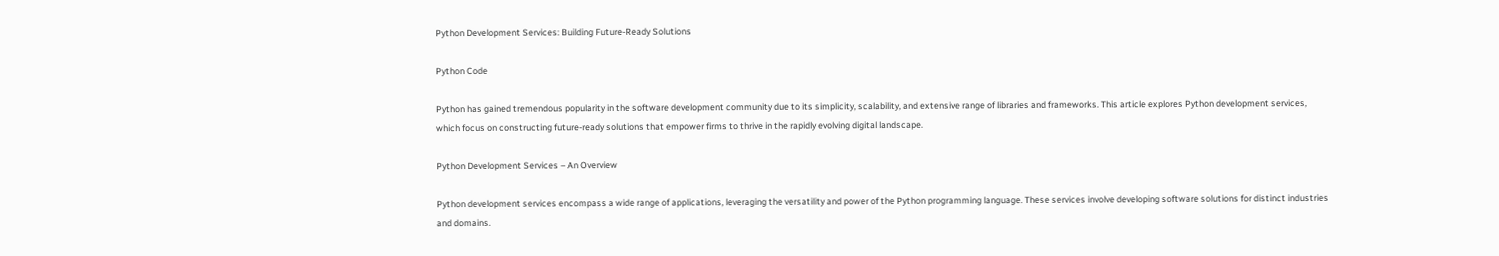Python Development Services: Building Future-Ready Solutions

Python Code

Python has gained tremendous popularity in the software development community due to its simplicity, scalability, and extensive range of libraries and frameworks. This article explores Python development services, which focus on constructing future-ready solutions that empower firms to thrive in the rapidly evolving digital landscape.

Python Development Services – An Overview

Python development services encompass a wide range of applications, leveraging the versatility and power of the Python programming language. These services involve developing software solutions for distinct industries and domains.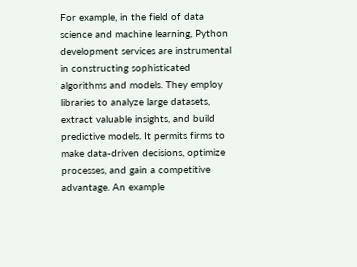For example, in the field of data science and machine learning, Python development services are instrumental in constructing sophisticated algorithms and models. They employ libraries to analyze large datasets, extract valuable insights, and build predictive models. It permits firms to make data-driven decisions, optimize processes, and gain a competitive advantage. An example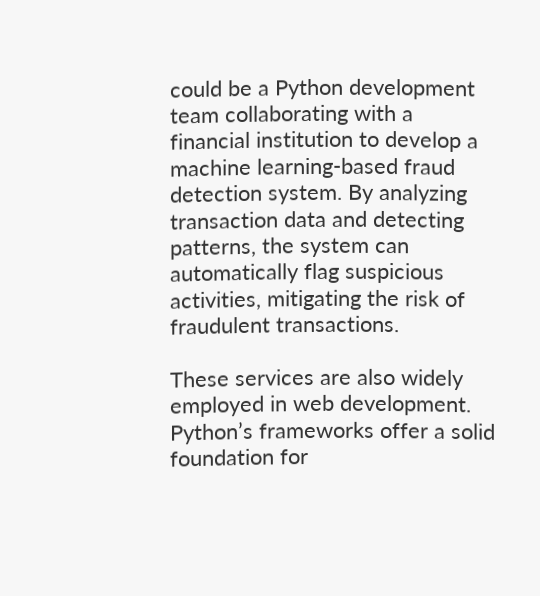could be a Python development team collaborating with a financial institution to develop a machine learning-based fraud detection system. By analyzing transaction data and detecting patterns, the system can automatically flag suspicious activities, mitigating the risk of fraudulent transactions.

These services are also widely employed in web development. Python’s frameworks offer a solid foundation for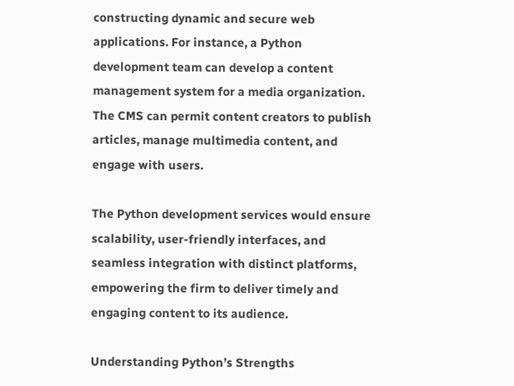constructing dynamic and secure web applications. For instance, a Python development team can develop a content management system for a media organization. The CMS can permit content creators to publish articles, manage multimedia content, and engage with users.

The Python development services would ensure scalability, user-friendly interfaces, and seamless integration with distinct platforms, empowering the firm to deliver timely and engaging content to its audience.

Understanding Python’s Strengths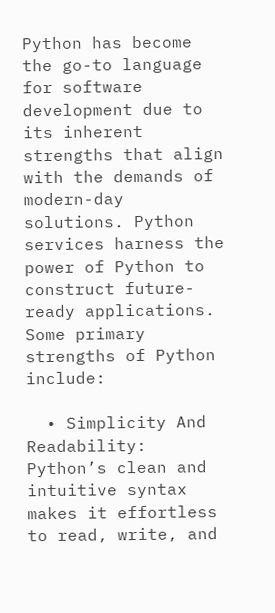Python has become the go-to language for software development due to its inherent strengths that align with the demands of modern-day solutions. Python services harness the power of Python to construct future-ready applications. Some primary strengths of Python include:

  • Simplicity And Readability: Python’s clean and intuitive syntax makes it effortless to read, write, and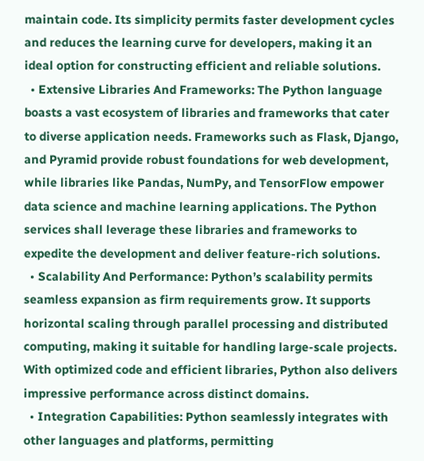maintain code. Its simplicity permits faster development cycles and reduces the learning curve for developers, making it an ideal option for constructing efficient and reliable solutions.
  • Extensive Libraries And Frameworks: The Python language boasts a vast ecosystem of libraries and frameworks that cater to diverse application needs. Frameworks such as Flask, Django, and Pyramid provide robust foundations for web development, while libraries like Pandas, NumPy, and TensorFlow empower data science and machine learning applications. The Python services shall leverage these libraries and frameworks to expedite the development and deliver feature-rich solutions.
  • Scalability And Performance: Python’s scalability permits seamless expansion as firm requirements grow. It supports horizontal scaling through parallel processing and distributed computing, making it suitable for handling large-scale projects. With optimized code and efficient libraries, Python also delivers impressive performance across distinct domains.
  • Integration Capabilities: Python seamlessly integrates with other languages and platforms, permitting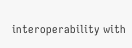interoperability with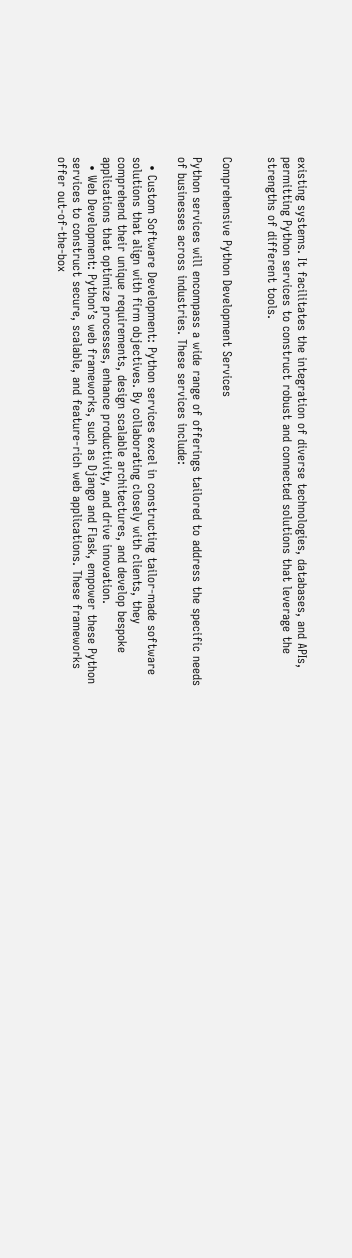existing systems. It facilitates the integration of diverse technologies, databases, and APIs, permitting Python services to construct robust and connected solutions that leverage the strengths of different tools.


Comprehensive Python Development Services

Python services will encompass a wide range of offerings tailored to address the specific needs of businesses across industries. These services include:

  • Custom Software Development: Python services excel in constructing tailor-made software solutions that align with firm objectives. By collaborating closely with clients, they comprehend their unique requirements, design scalable architectures, and develop bespoke applications that optimize processes, enhance productivity, and drive innovation.
  • Web Development: Python’s web frameworks, such as Django and Flask, empower these Python services to construct secure, scalable, and feature-rich web applications. These frameworks offer out-of-the-box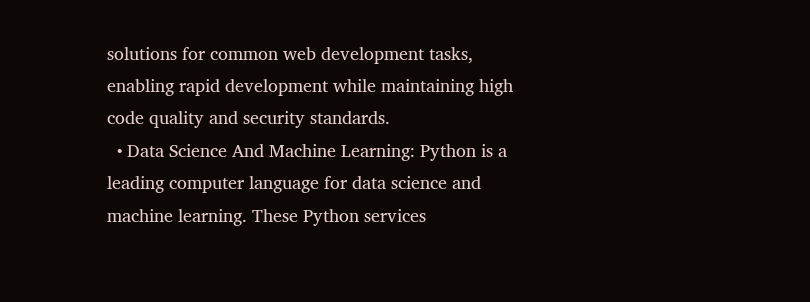solutions for common web development tasks, enabling rapid development while maintaining high code quality and security standards.
  • Data Science And Machine Learning: Python is a leading computer language for data science and machine learning. These Python services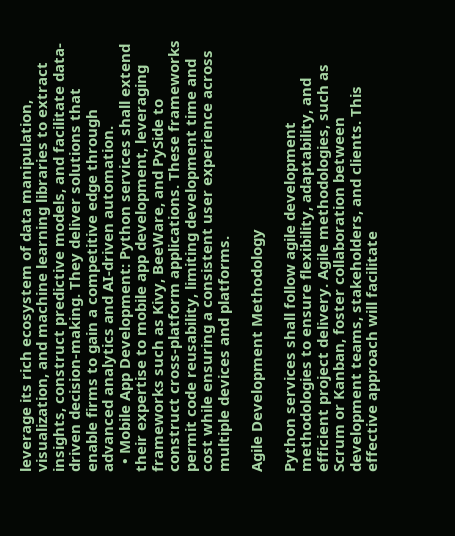leverage its rich ecosystem of data manipulation, visualization, and machine learning libraries to extract insights, construct predictive models, and facilitate data-driven decision-making. They deliver solutions that enable firms to gain a competitive edge through advanced analytics and AI-driven automation.
  • Mobile App Development: Python services shall extend their expertise to mobile app development, leveraging frameworks such as Kivy, BeeWare, and PySide to construct cross-platform applications. These frameworks permit code reusability, limiting development time and cost while ensuring a consistent user experience across multiple devices and platforms.

Agile Development Methodology

Python services shall follow agile development methodologies to ensure flexibility, adaptability, and efficient project delivery. Agile methodologies, such as Scrum or Kanban, foster collaboration between development teams, stakeholders, and clients. This effective approach will facilitate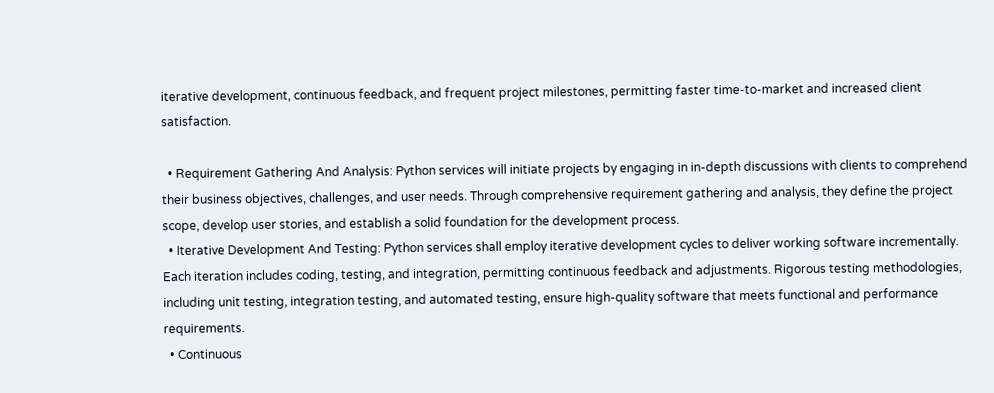iterative development, continuous feedback, and frequent project milestones, permitting faster time-to-market and increased client satisfaction.

  • Requirement Gathering And Analysis: Python services will initiate projects by engaging in in-depth discussions with clients to comprehend their business objectives, challenges, and user needs. Through comprehensive requirement gathering and analysis, they define the project scope, develop user stories, and establish a solid foundation for the development process.
  • Iterative Development And Testing: Python services shall employ iterative development cycles to deliver working software incrementally. Each iteration includes coding, testing, and integration, permitting continuous feedback and adjustments. Rigorous testing methodologies, including unit testing, integration testing, and automated testing, ensure high-quality software that meets functional and performance requirements.
  • Continuous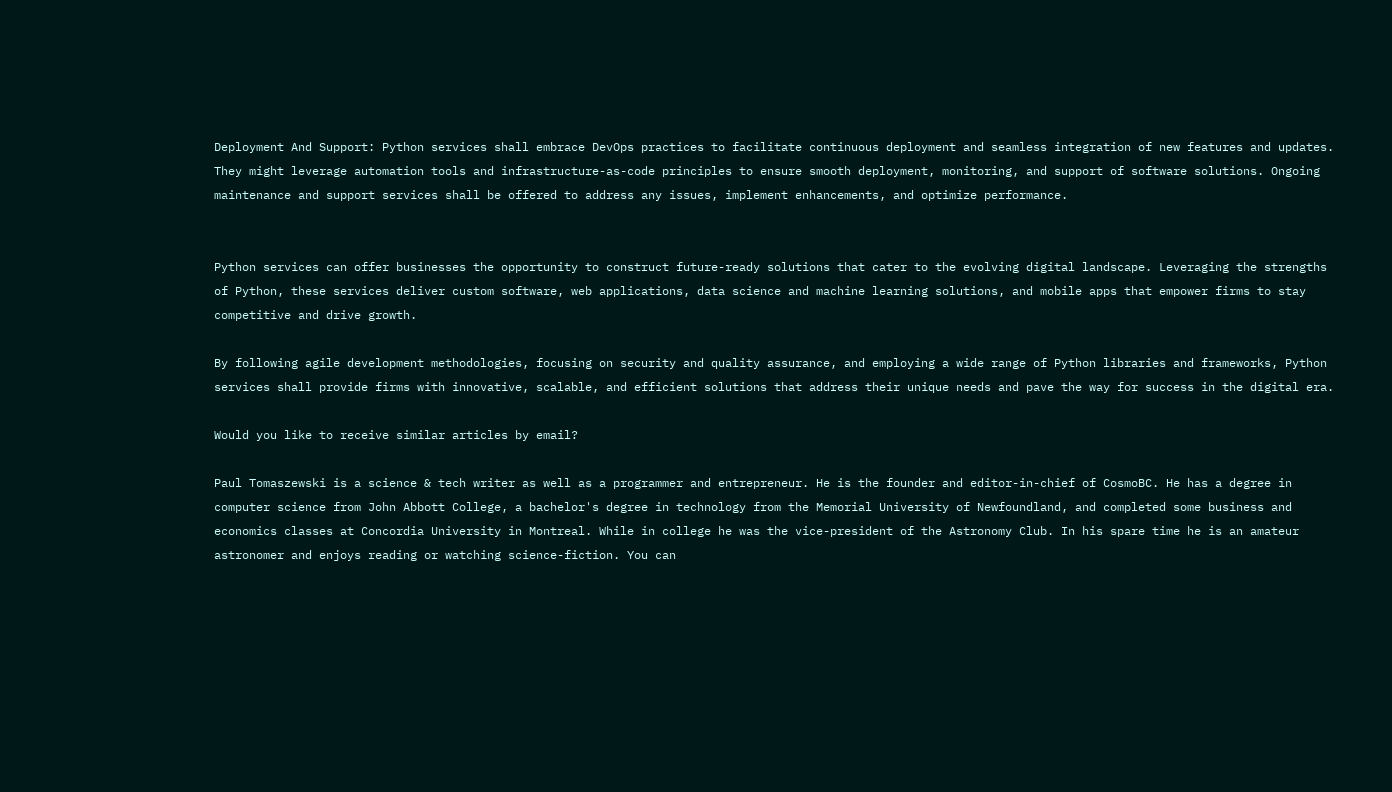Deployment And Support: Python services shall embrace DevOps practices to facilitate continuous deployment and seamless integration of new features and updates. They might leverage automation tools and infrastructure-as-code principles to ensure smooth deployment, monitoring, and support of software solutions. Ongoing maintenance and support services shall be offered to address any issues, implement enhancements, and optimize performance.


Python services can offer businesses the opportunity to construct future-ready solutions that cater to the evolving digital landscape. Leveraging the strengths of Python, these services deliver custom software, web applications, data science and machine learning solutions, and mobile apps that empower firms to stay competitive and drive growth.

By following agile development methodologies, focusing on security and quality assurance, and employing a wide range of Python libraries and frameworks, Python services shall provide firms with innovative, scalable, and efficient solutions that address their unique needs and pave the way for success in the digital era.

Would you like to receive similar articles by email?

Paul Tomaszewski is a science & tech writer as well as a programmer and entrepreneur. He is the founder and editor-in-chief of CosmoBC. He has a degree in computer science from John Abbott College, a bachelor's degree in technology from the Memorial University of Newfoundland, and completed some business and economics classes at Concordia University in Montreal. While in college he was the vice-president of the Astronomy Club. In his spare time he is an amateur astronomer and enjoys reading or watching science-fiction. You can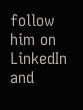follow him on LinkedIn and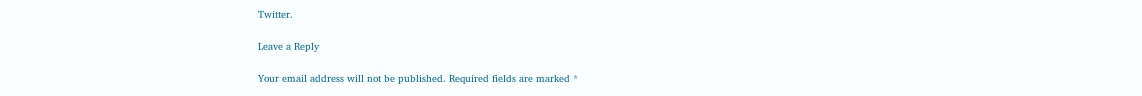Twitter.

Leave a Reply

Your email address will not be published. Required fields are marked *